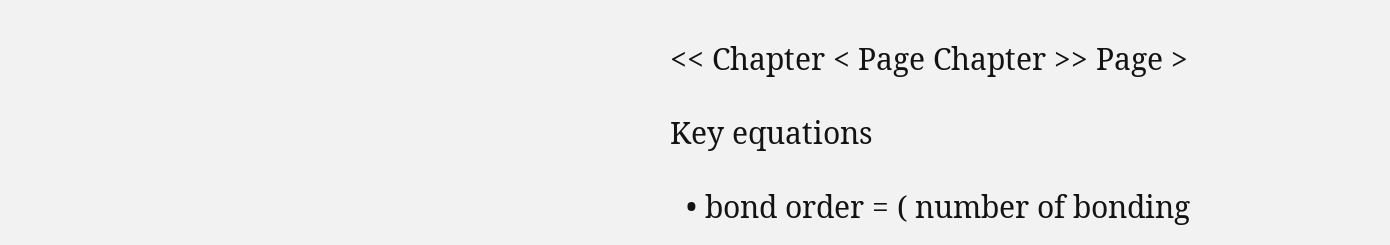<< Chapter < Page Chapter >> Page >

Key equations

  • bond order = ( number of bonding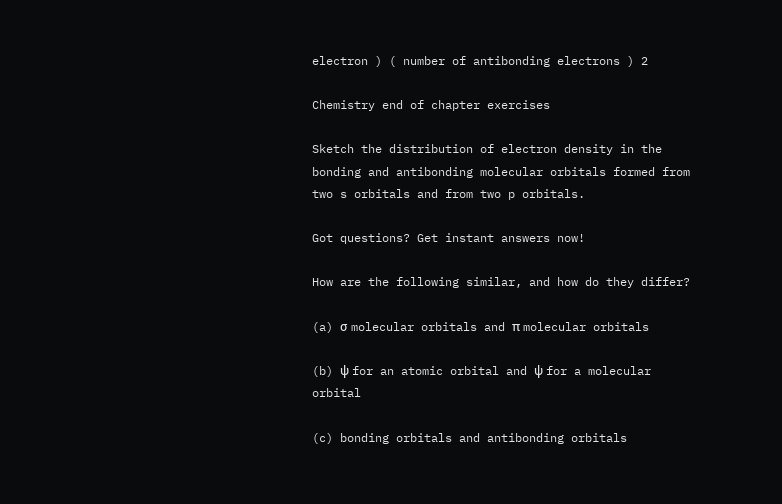electron ) ( number of antibonding electrons ) 2

Chemistry end of chapter exercises

Sketch the distribution of electron density in the bonding and antibonding molecular orbitals formed from two s orbitals and from two p orbitals.

Got questions? Get instant answers now!

How are the following similar, and how do they differ?

(a) σ molecular orbitals and π molecular orbitals

(b) ψ for an atomic orbital and ψ for a molecular orbital

(c) bonding orbitals and antibonding orbitals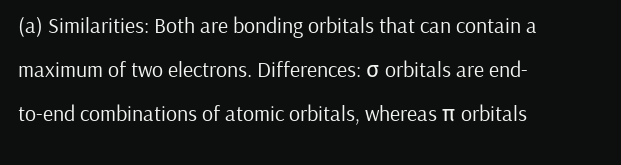(a) Similarities: Both are bonding orbitals that can contain a maximum of two electrons. Differences: σ orbitals are end-to-end combinations of atomic orbitals, whereas π orbitals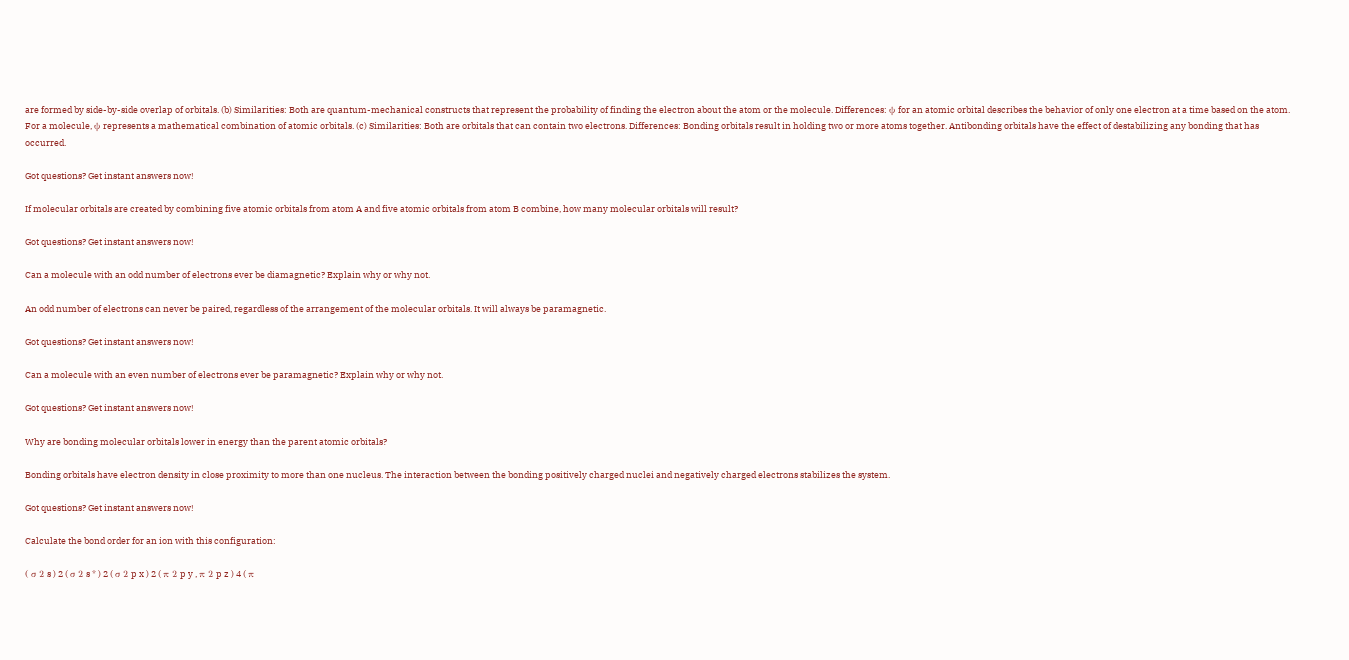are formed by side-by-side overlap of orbitals. (b) Similarities: Both are quantum-mechanical constructs that represent the probability of finding the electron about the atom or the molecule. Differences: ψ for an atomic orbital describes the behavior of only one electron at a time based on the atom. For a molecule, ψ represents a mathematical combination of atomic orbitals. (c) Similarities: Both are orbitals that can contain two electrons. Differences: Bonding orbitals result in holding two or more atoms together. Antibonding orbitals have the effect of destabilizing any bonding that has occurred.

Got questions? Get instant answers now!

If molecular orbitals are created by combining five atomic orbitals from atom A and five atomic orbitals from atom B combine, how many molecular orbitals will result?

Got questions? Get instant answers now!

Can a molecule with an odd number of electrons ever be diamagnetic? Explain why or why not.

An odd number of electrons can never be paired, regardless of the arrangement of the molecular orbitals. It will always be paramagnetic.

Got questions? Get instant answers now!

Can a molecule with an even number of electrons ever be paramagnetic? Explain why or why not.

Got questions? Get instant answers now!

Why are bonding molecular orbitals lower in energy than the parent atomic orbitals?

Bonding orbitals have electron density in close proximity to more than one nucleus. The interaction between the bonding positively charged nuclei and negatively charged electrons stabilizes the system.

Got questions? Get instant answers now!

Calculate the bond order for an ion with this configuration:

( σ 2 s ) 2 ( σ 2 s * ) 2 ( σ 2 p x ) 2 ( π 2 p y , π 2 p z ) 4 ( π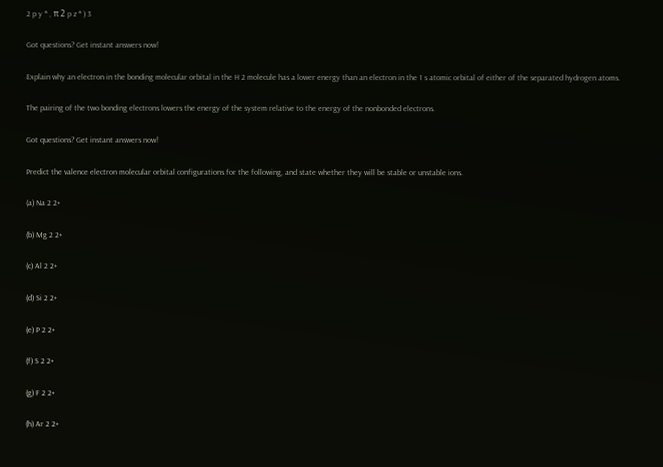2 p y * , π 2 p z * ) 3

Got questions? Get instant answers now!

Explain why an electron in the bonding molecular orbital in the H 2 molecule has a lower energy than an electron in the 1 s atomic orbital of either of the separated hydrogen atoms.

The pairing of the two bonding electrons lowers the energy of the system relative to the energy of the nonbonded electrons.

Got questions? Get instant answers now!

Predict the valence electron molecular orbital configurations for the following, and state whether they will be stable or unstable ions.

(a) Na 2 2+

(b) Mg 2 2+

(c) Al 2 2+

(d) Si 2 2+

(e) P 2 2+

(f) S 2 2+

(g) F 2 2+

(h) Ar 2 2+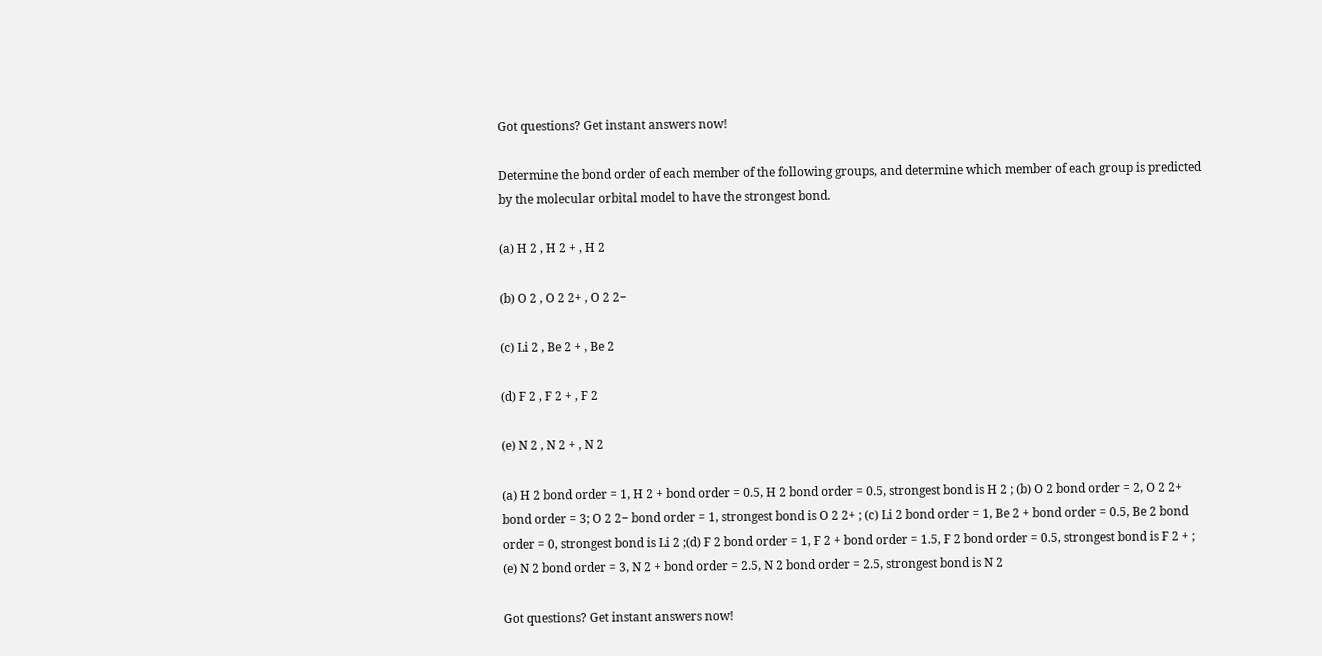Got questions? Get instant answers now!

Determine the bond order of each member of the following groups, and determine which member of each group is predicted by the molecular orbital model to have the strongest bond.

(a) H 2 , H 2 + , H 2

(b) O 2 , O 2 2+ , O 2 2−

(c) Li 2 , Be 2 + , Be 2

(d) F 2 , F 2 + , F 2

(e) N 2 , N 2 + , N 2

(a) H 2 bond order = 1, H 2 + bond order = 0.5, H 2 bond order = 0.5, strongest bond is H 2 ; (b) O 2 bond order = 2, O 2 2+ bond order = 3; O 2 2− bond order = 1, strongest bond is O 2 2+ ; (c) Li 2 bond order = 1, Be 2 + bond order = 0.5, Be 2 bond order = 0, strongest bond is Li 2 ;(d) F 2 bond order = 1, F 2 + bond order = 1.5, F 2 bond order = 0.5, strongest bond is F 2 + ; (e) N 2 bond order = 3, N 2 + bond order = 2.5, N 2 bond order = 2.5, strongest bond is N 2

Got questions? Get instant answers now!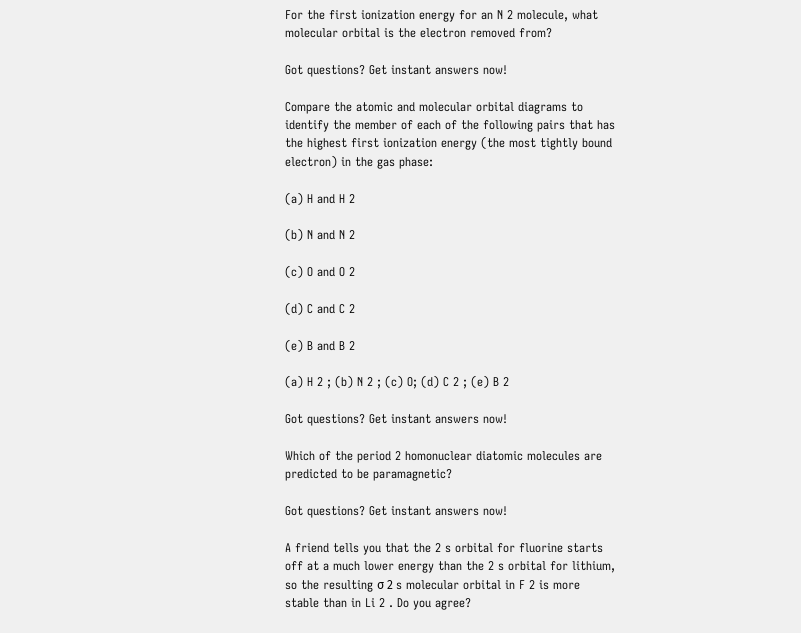For the first ionization energy for an N 2 molecule, what molecular orbital is the electron removed from?

Got questions? Get instant answers now!

Compare the atomic and molecular orbital diagrams to identify the member of each of the following pairs that has the highest first ionization energy (the most tightly bound electron) in the gas phase:

(a) H and H 2

(b) N and N 2

(c) O and O 2

(d) C and C 2

(e) B and B 2

(a) H 2 ; (b) N 2 ; (c) O; (d) C 2 ; (e) B 2

Got questions? Get instant answers now!

Which of the period 2 homonuclear diatomic molecules are predicted to be paramagnetic?

Got questions? Get instant answers now!

A friend tells you that the 2 s orbital for fluorine starts off at a much lower energy than the 2 s orbital for lithium, so the resulting σ 2 s molecular orbital in F 2 is more stable than in Li 2 . Do you agree?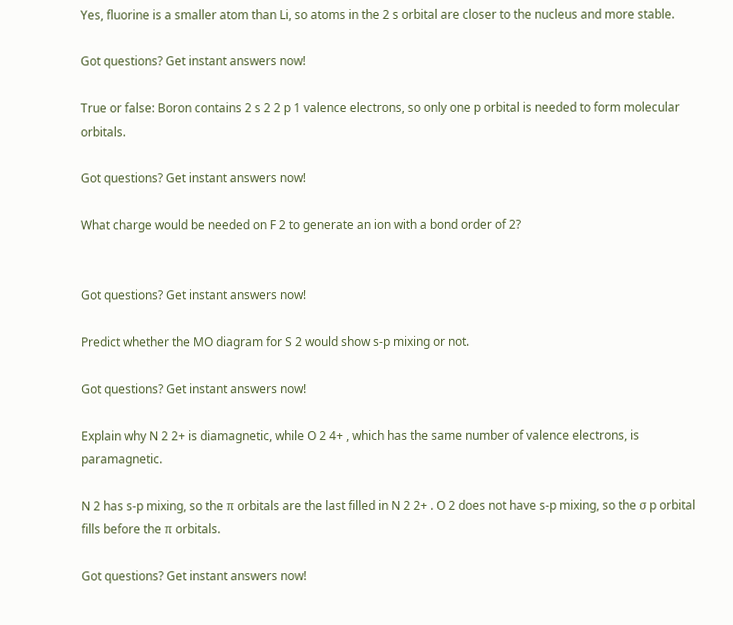Yes, fluorine is a smaller atom than Li, so atoms in the 2 s orbital are closer to the nucleus and more stable.

Got questions? Get instant answers now!

True or false: Boron contains 2 s 2 2 p 1 valence electrons, so only one p orbital is needed to form molecular orbitals.

Got questions? Get instant answers now!

What charge would be needed on F 2 to generate an ion with a bond order of 2?


Got questions? Get instant answers now!

Predict whether the MO diagram for S 2 would show s-p mixing or not.

Got questions? Get instant answers now!

Explain why N 2 2+ is diamagnetic, while O 2 4+ , which has the same number of valence electrons, is paramagnetic.

N 2 has s-p mixing, so the π orbitals are the last filled in N 2 2+ . O 2 does not have s-p mixing, so the σ p orbital fills before the π orbitals.

Got questions? Get instant answers now!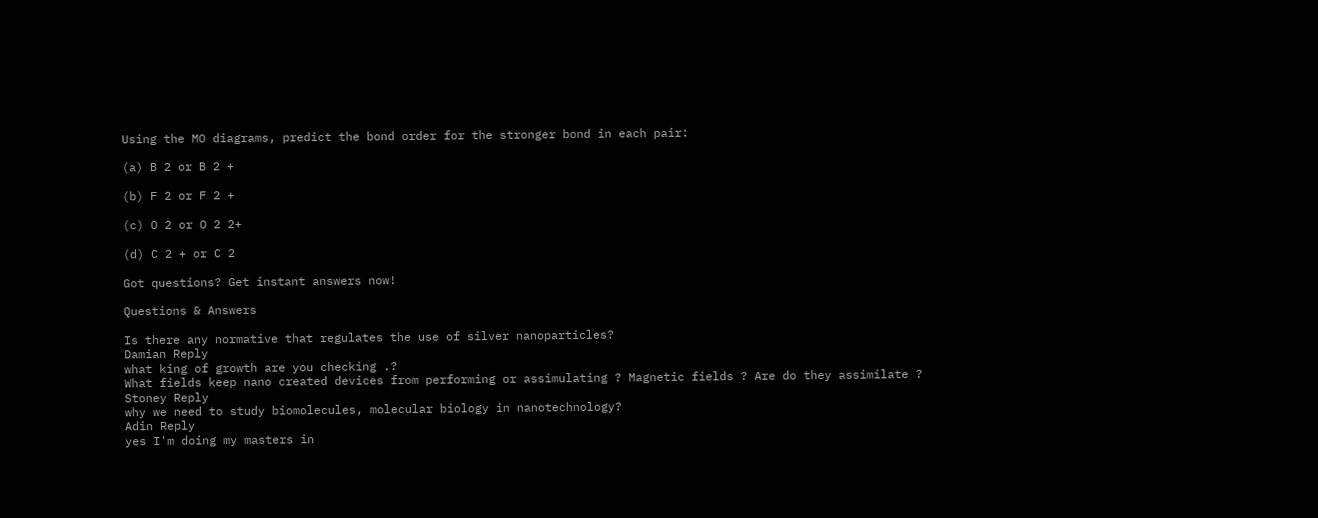Using the MO diagrams, predict the bond order for the stronger bond in each pair:

(a) B 2 or B 2 +

(b) F 2 or F 2 +

(c) O 2 or O 2 2+

(d) C 2 + or C 2

Got questions? Get instant answers now!

Questions & Answers

Is there any normative that regulates the use of silver nanoparticles?
Damian Reply
what king of growth are you checking .?
What fields keep nano created devices from performing or assimulating ? Magnetic fields ? Are do they assimilate ?
Stoney Reply
why we need to study biomolecules, molecular biology in nanotechnology?
Adin Reply
yes I'm doing my masters in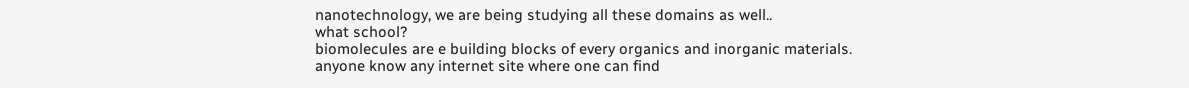nanotechnology, we are being studying all these domains as well..
what school?
biomolecules are e building blocks of every organics and inorganic materials.
anyone know any internet site where one can find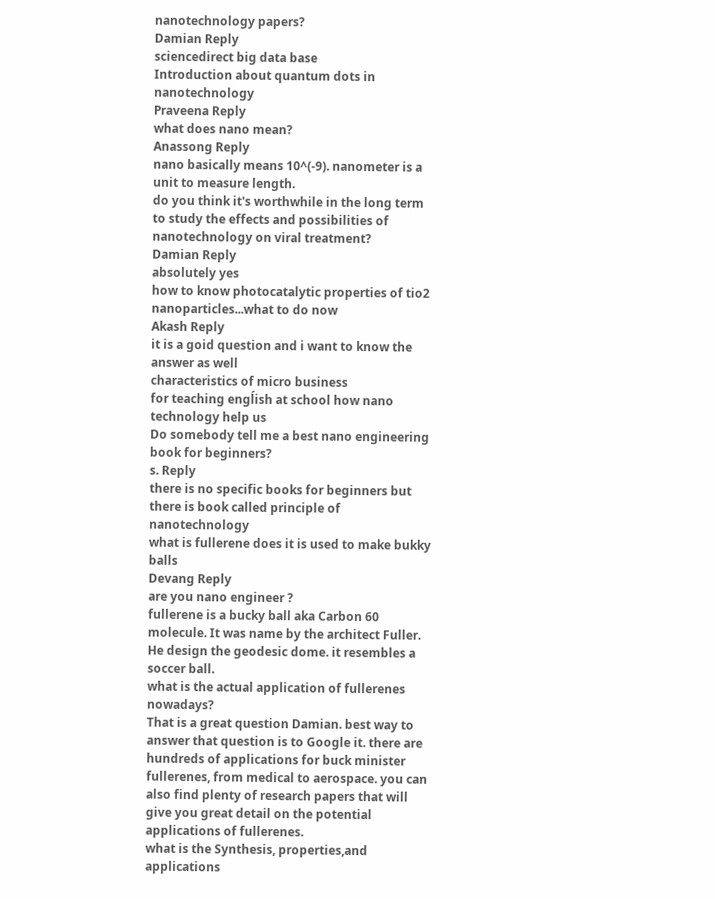nanotechnology papers?
Damian Reply
sciencedirect big data base
Introduction about quantum dots in nanotechnology
Praveena Reply
what does nano mean?
Anassong Reply
nano basically means 10^(-9). nanometer is a unit to measure length.
do you think it's worthwhile in the long term to study the effects and possibilities of nanotechnology on viral treatment?
Damian Reply
absolutely yes
how to know photocatalytic properties of tio2 nanoparticles...what to do now
Akash Reply
it is a goid question and i want to know the answer as well
characteristics of micro business
for teaching engĺish at school how nano technology help us
Do somebody tell me a best nano engineering book for beginners?
s. Reply
there is no specific books for beginners but there is book called principle of nanotechnology
what is fullerene does it is used to make bukky balls
Devang Reply
are you nano engineer ?
fullerene is a bucky ball aka Carbon 60 molecule. It was name by the architect Fuller. He design the geodesic dome. it resembles a soccer ball.
what is the actual application of fullerenes nowadays?
That is a great question Damian. best way to answer that question is to Google it. there are hundreds of applications for buck minister fullerenes, from medical to aerospace. you can also find plenty of research papers that will give you great detail on the potential applications of fullerenes.
what is the Synthesis, properties,and applications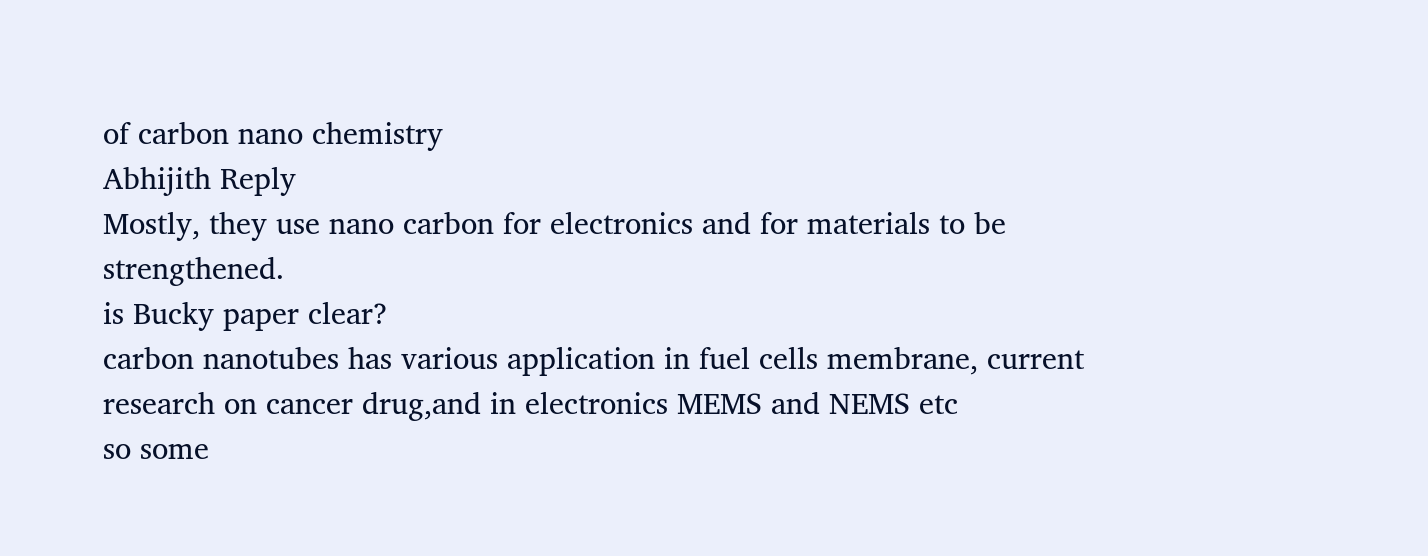of carbon nano chemistry
Abhijith Reply
Mostly, they use nano carbon for electronics and for materials to be strengthened.
is Bucky paper clear?
carbon nanotubes has various application in fuel cells membrane, current research on cancer drug,and in electronics MEMS and NEMS etc
so some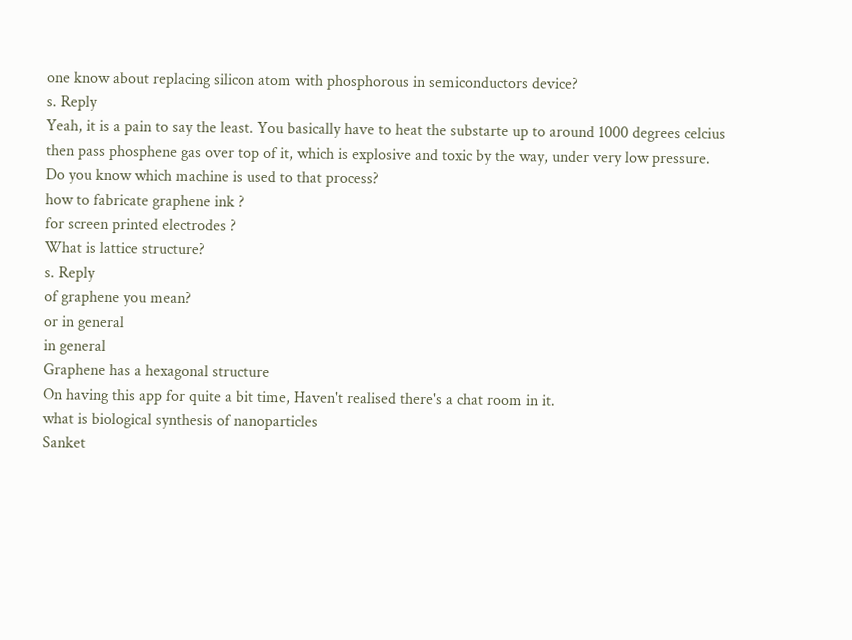one know about replacing silicon atom with phosphorous in semiconductors device?
s. Reply
Yeah, it is a pain to say the least. You basically have to heat the substarte up to around 1000 degrees celcius then pass phosphene gas over top of it, which is explosive and toxic by the way, under very low pressure.
Do you know which machine is used to that process?
how to fabricate graphene ink ?
for screen printed electrodes ?
What is lattice structure?
s. Reply
of graphene you mean?
or in general
in general
Graphene has a hexagonal structure
On having this app for quite a bit time, Haven't realised there's a chat room in it.
what is biological synthesis of nanoparticles
Sanket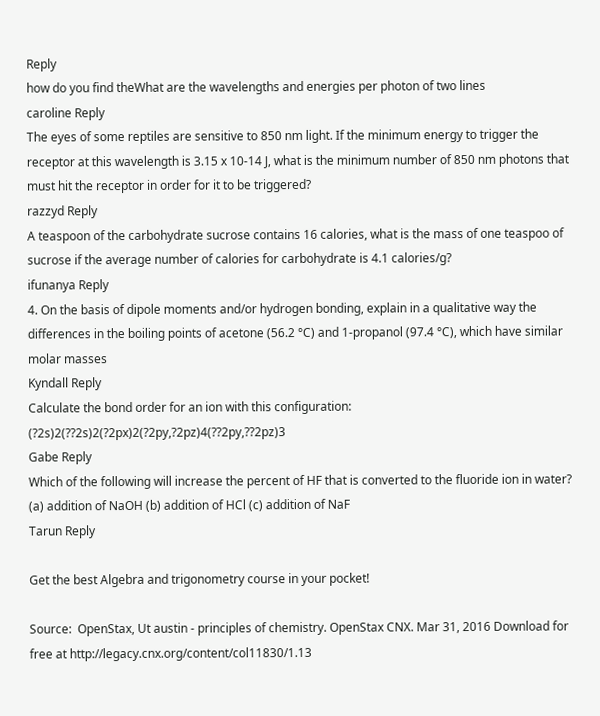Reply
how do you find theWhat are the wavelengths and energies per photon of two lines
caroline Reply
The eyes of some reptiles are sensitive to 850 nm light. If the minimum energy to trigger the receptor at this wavelength is 3.15 x 10-14 J, what is the minimum number of 850 nm photons that must hit the receptor in order for it to be triggered?
razzyd Reply
A teaspoon of the carbohydrate sucrose contains 16 calories, what is the mass of one teaspoo of sucrose if the average number of calories for carbohydrate is 4.1 calories/g?
ifunanya Reply
4. On the basis of dipole moments and/or hydrogen bonding, explain in a qualitative way the differences in the boiling points of acetone (56.2 °C) and 1-propanol (97.4 °C), which have similar molar masses
Kyndall Reply
Calculate the bond order for an ion with this configuration: (?2s)2(??2s)2(?2px)2(?2py,?2pz)4(??2py,??2pz)3
Gabe Reply
Which of the following will increase the percent of HF that is converted to the fluoride ion in water? (a) addition of NaOH (b) addition of HCl (c) addition of NaF
Tarun Reply

Get the best Algebra and trigonometry course in your pocket!

Source:  OpenStax, Ut austin - principles of chemistry. OpenStax CNX. Mar 31, 2016 Download for free at http://legacy.cnx.org/content/col11830/1.13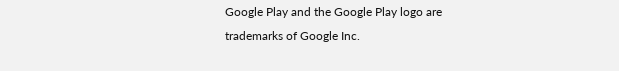Google Play and the Google Play logo are trademarks of Google Inc.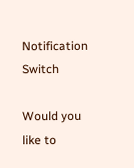Notification Switch

Would you like to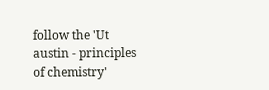follow the 'Ut austin - principles of chemistry'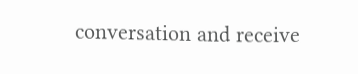conversation and receive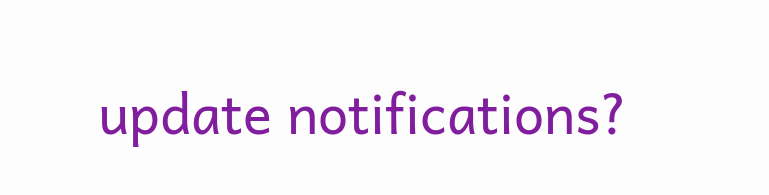update notifications?